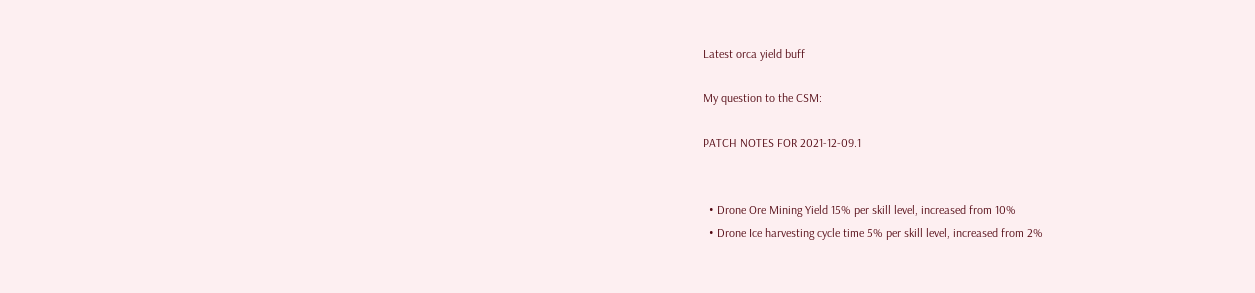Latest orca yield buff

My question to the CSM:

PATCH NOTES FOR 2021-12-09.1


  • Drone Ore Mining Yield 15% per skill level, increased from 10%
  • Drone Ice harvesting cycle time 5% per skill level, increased from 2%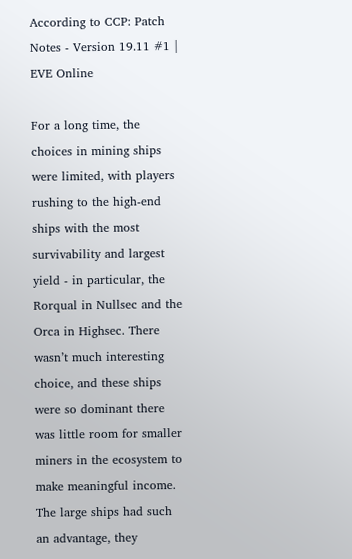According to CCP: Patch Notes - Version 19.11 #1 | EVE Online

For a long time, the choices in mining ships were limited, with players rushing to the high-end ships with the most survivability and largest yield - in particular, the Rorqual in Nullsec and the Orca in Highsec. There wasn’t much interesting choice, and these ships were so dominant there was little room for smaller miners in the ecosystem to make meaningful income. The large ships had such an advantage, they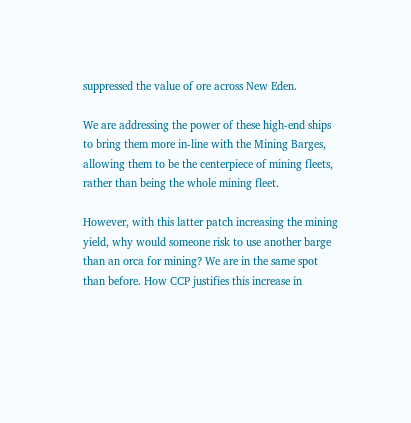suppressed the value of ore across New Eden.

We are addressing the power of these high-end ships to bring them more in-line with the Mining Barges, allowing them to be the centerpiece of mining fleets, rather than being the whole mining fleet.

However, with this latter patch increasing the mining yield, why would someone risk to use another barge than an orca for mining? We are in the same spot than before. How CCP justifies this increase in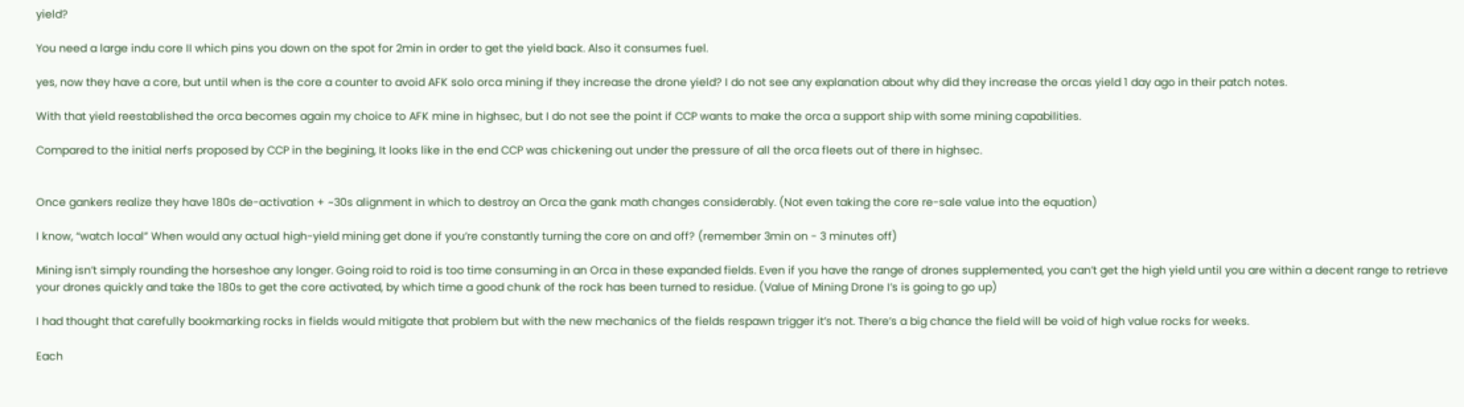yield?

You need a large indu core II which pins you down on the spot for 2min in order to get the yield back. Also it consumes fuel.

yes, now they have a core, but until when is the core a counter to avoid AFK solo orca mining if they increase the drone yield? I do not see any explanation about why did they increase the orcas yield 1 day ago in their patch notes.

With that yield reestablished the orca becomes again my choice to AFK mine in highsec, but I do not see the point if CCP wants to make the orca a support ship with some mining capabilities.

Compared to the initial nerfs proposed by CCP in the begining, It looks like in the end CCP was chickening out under the pressure of all the orca fleets out of there in highsec.


Once gankers realize they have 180s de-activation + ~30s alignment in which to destroy an Orca the gank math changes considerably. (Not even taking the core re-sale value into the equation)

I know, “watch local” When would any actual high-yield mining get done if you’re constantly turning the core on and off? (remember 3min on - 3 minutes off)

Mining isn’t simply rounding the horseshoe any longer. Going roid to roid is too time consuming in an Orca in these expanded fields. Even if you have the range of drones supplemented, you can’t get the high yield until you are within a decent range to retrieve your drones quickly and take the 180s to get the core activated, by which time a good chunk of the rock has been turned to residue. (Value of Mining Drone I’s is going to go up)

I had thought that carefully bookmarking rocks in fields would mitigate that problem but with the new mechanics of the fields respawn trigger it’s not. There’s a big chance the field will be void of high value rocks for weeks.

Each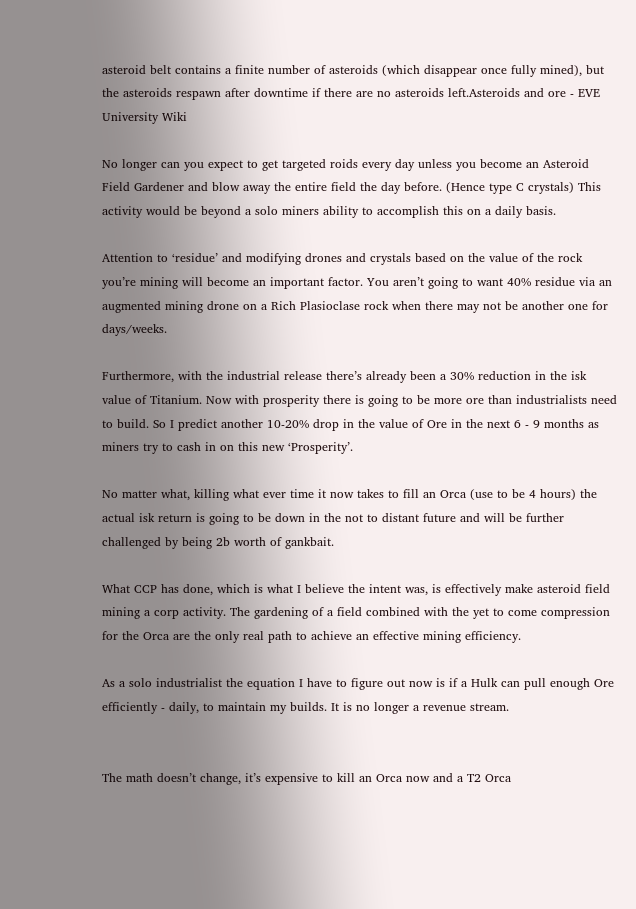asteroid belt contains a finite number of asteroids (which disappear once fully mined), but the asteroids respawn after downtime if there are no asteroids left.Asteroids and ore - EVE University Wiki

No longer can you expect to get targeted roids every day unless you become an Asteroid Field Gardener and blow away the entire field the day before. (Hence type C crystals) This activity would be beyond a solo miners ability to accomplish this on a daily basis.

Attention to ‘residue’ and modifying drones and crystals based on the value of the rock you’re mining will become an important factor. You aren’t going to want 40% residue via an augmented mining drone on a Rich Plasioclase rock when there may not be another one for days/weeks.

Furthermore, with the industrial release there’s already been a 30% reduction in the isk value of Titanium. Now with prosperity there is going to be more ore than industrialists need to build. So I predict another 10-20% drop in the value of Ore in the next 6 - 9 months as miners try to cash in on this new ‘Prosperity’.

No matter what, killing what ever time it now takes to fill an Orca (use to be 4 hours) the actual isk return is going to be down in the not to distant future and will be further challenged by being 2b worth of gankbait.

What CCP has done, which is what I believe the intent was, is effectively make asteroid field mining a corp activity. The gardening of a field combined with the yet to come compression for the Orca are the only real path to achieve an effective mining efficiency.

As a solo industrialist the equation I have to figure out now is if a Hulk can pull enough Ore efficiently - daily, to maintain my builds. It is no longer a revenue stream.


The math doesn’t change, it’s expensive to kill an Orca now and a T2 Orca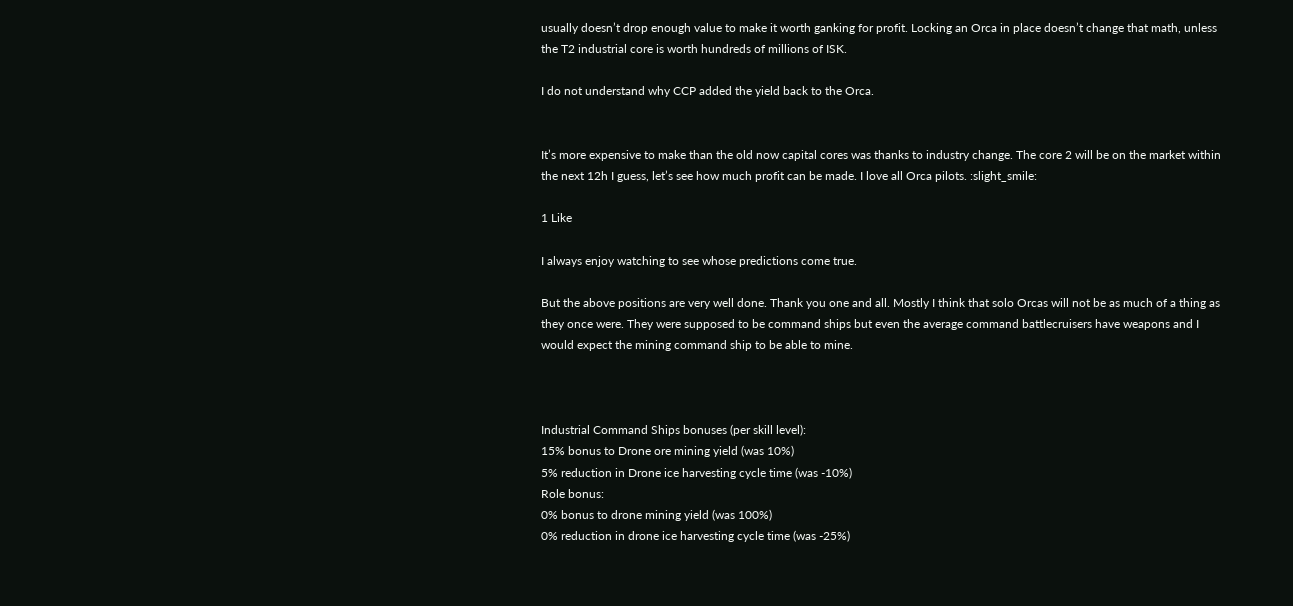usually doesn’t drop enough value to make it worth ganking for profit. Locking an Orca in place doesn’t change that math, unless the T2 industrial core is worth hundreds of millions of ISK.

I do not understand why CCP added the yield back to the Orca.


It’s more expensive to make than the old now capital cores was thanks to industry change. The core 2 will be on the market within the next 12h I guess, let’s see how much profit can be made. I love all Orca pilots. :slight_smile:

1 Like

I always enjoy watching to see whose predictions come true.

But the above positions are very well done. Thank you one and all. Mostly I think that solo Orcas will not be as much of a thing as they once were. They were supposed to be command ships but even the average command battlecruisers have weapons and I would expect the mining command ship to be able to mine.



Industrial Command Ships bonuses (per skill level):
15% bonus to Drone ore mining yield (was 10%)
5% reduction in Drone ice harvesting cycle time (was -10%)
Role bonus:
0% bonus to drone mining yield (was 100%)
0% reduction in drone ice harvesting cycle time (was -25%)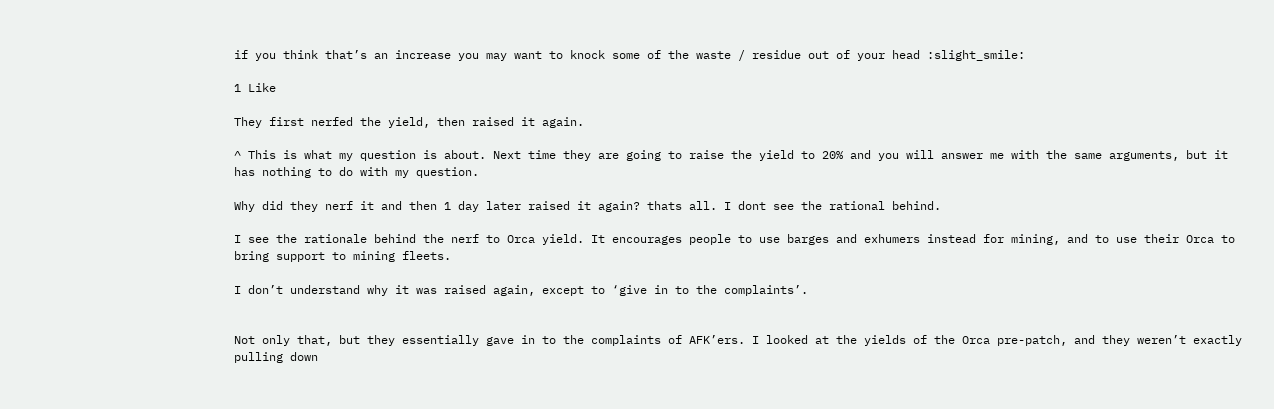if you think that’s an increase you may want to knock some of the waste / residue out of your head :slight_smile:

1 Like

They first nerfed the yield, then raised it again.

^ This is what my question is about. Next time they are going to raise the yield to 20% and you will answer me with the same arguments, but it has nothing to do with my question.

Why did they nerf it and then 1 day later raised it again? thats all. I dont see the rational behind.

I see the rationale behind the nerf to Orca yield. It encourages people to use barges and exhumers instead for mining, and to use their Orca to bring support to mining fleets.

I don’t understand why it was raised again, except to ‘give in to the complaints’.


Not only that, but they essentially gave in to the complaints of AFK’ers. I looked at the yields of the Orca pre-patch, and they weren’t exactly pulling down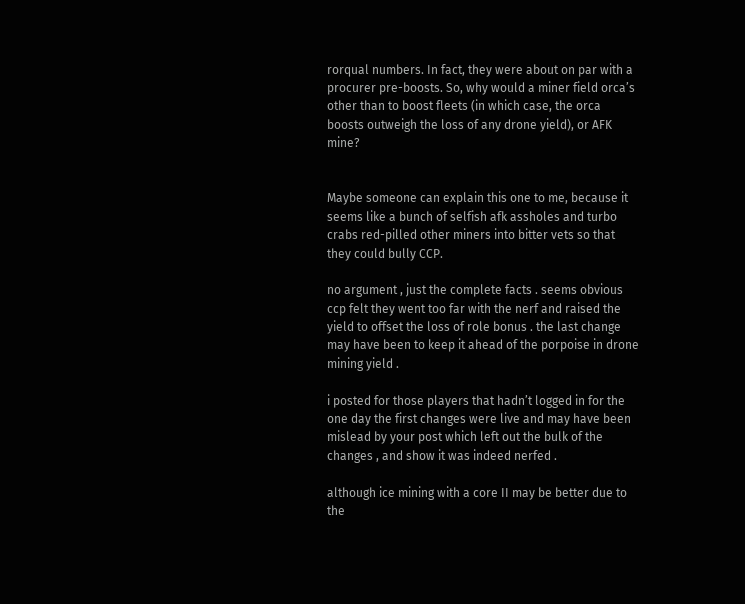rorqual numbers. In fact, they were about on par with a procurer pre-boosts. So, why would a miner field orca’s other than to boost fleets (in which case, the orca boosts outweigh the loss of any drone yield), or AFK mine?


Maybe someone can explain this one to me, because it seems like a bunch of selfish afk assholes and turbo crabs red-pilled other miners into bitter vets so that they could bully CCP.

no argument , just the complete facts . seems obvious ccp felt they went too far with the nerf and raised the yield to offset the loss of role bonus . the last change may have been to keep it ahead of the porpoise in drone mining yield .

i posted for those players that hadn’t logged in for the one day the first changes were live and may have been mislead by your post which left out the bulk of the changes , and show it was indeed nerfed .

although ice mining with a core II may be better due to the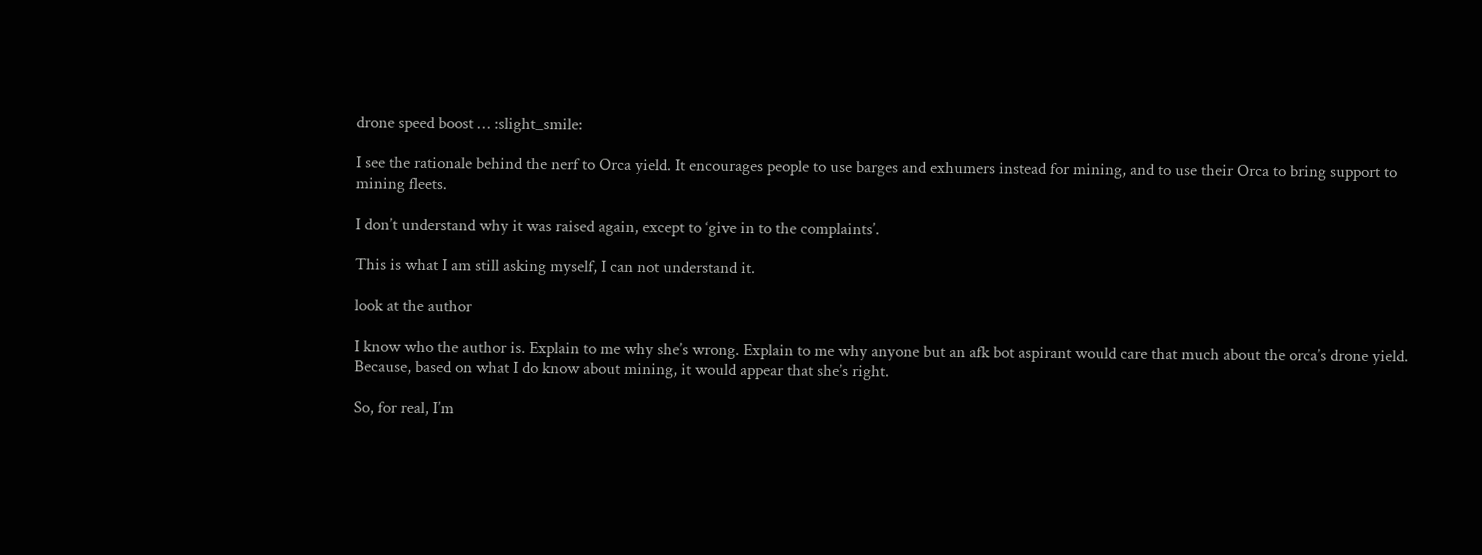drone speed boost … :slight_smile:

I see the rationale behind the nerf to Orca yield. It encourages people to use barges and exhumers instead for mining, and to use their Orca to bring support to mining fleets.

I don’t understand why it was raised again, except to ‘give in to the complaints’.

This is what I am still asking myself, I can not understand it.

look at the author

I know who the author is. Explain to me why she’s wrong. Explain to me why anyone but an afk bot aspirant would care that much about the orca’s drone yield. Because, based on what I do know about mining, it would appear that she’s right.

So, for real, I’m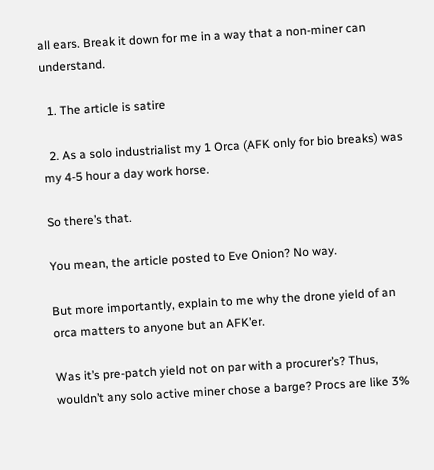all ears. Break it down for me in a way that a non-miner can understand.

  1. The article is satire

  2. As a solo industrialist my 1 Orca (AFK only for bio breaks) was my 4-5 hour a day work horse.

So there’s that.

You mean, the article posted to Eve Onion? No way.

But more importantly, explain to me why the drone yield of an orca matters to anyone but an AFK’er.

Was it’s pre-patch yield not on par with a procurer’s? Thus, wouldn’t any solo active miner chose a barge? Procs are like 3%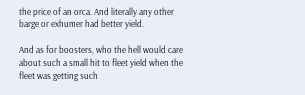the price of an orca. And literally any other barge or exhumer had better yield.

And as for boosters, who the hell would care about such a small hit to fleet yield when the fleet was getting such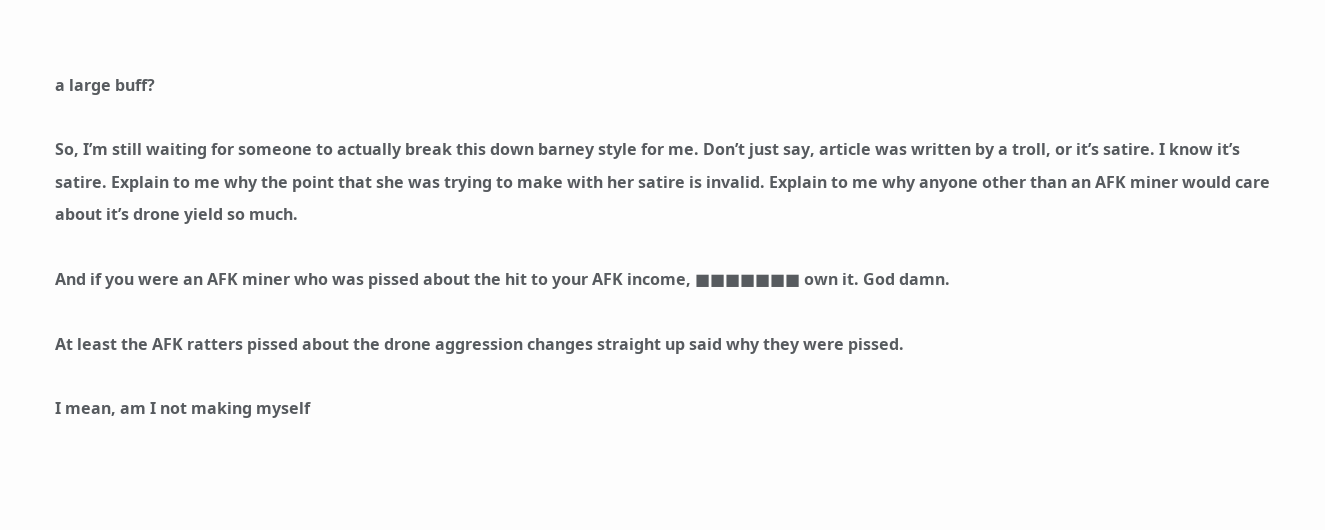a large buff?

So, I’m still waiting for someone to actually break this down barney style for me. Don’t just say, article was written by a troll, or it’s satire. I know it’s satire. Explain to me why the point that she was trying to make with her satire is invalid. Explain to me why anyone other than an AFK miner would care about it’s drone yield so much.

And if you were an AFK miner who was pissed about the hit to your AFK income, ■■■■■■■ own it. God damn.

At least the AFK ratters pissed about the drone aggression changes straight up said why they were pissed.

I mean, am I not making myself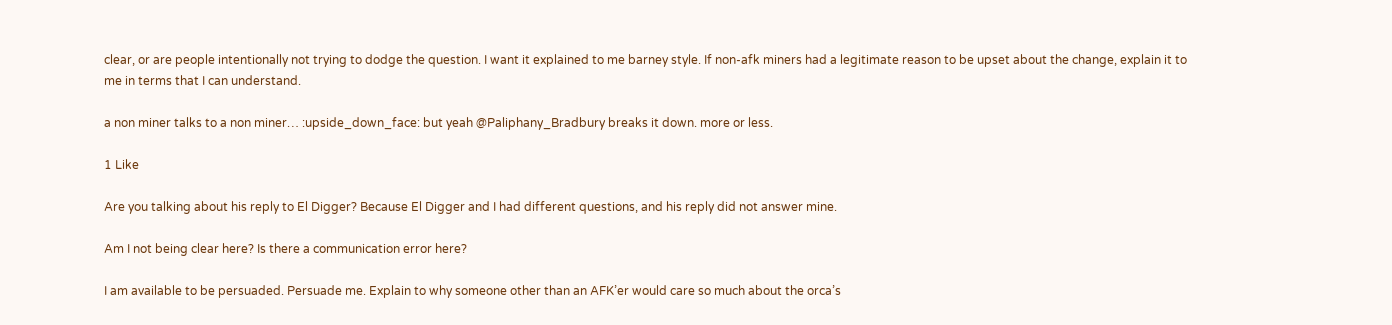clear, or are people intentionally not trying to dodge the question. I want it explained to me barney style. If non-afk miners had a legitimate reason to be upset about the change, explain it to me in terms that I can understand.

a non miner talks to a non miner… :upside_down_face: but yeah @Paliphany_Bradbury breaks it down. more or less.

1 Like

Are you talking about his reply to El Digger? Because El Digger and I had different questions, and his reply did not answer mine.

Am I not being clear here? Is there a communication error here?

I am available to be persuaded. Persuade me. Explain to why someone other than an AFK’er would care so much about the orca’s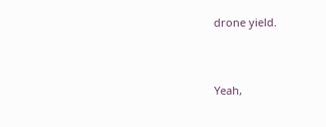drone yield.


Yeah,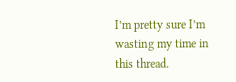I’m pretty sure I’m wasting my time in this thread.